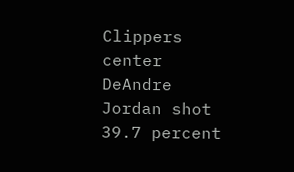Clippers center DeAndre Jordan shot 39.7 percent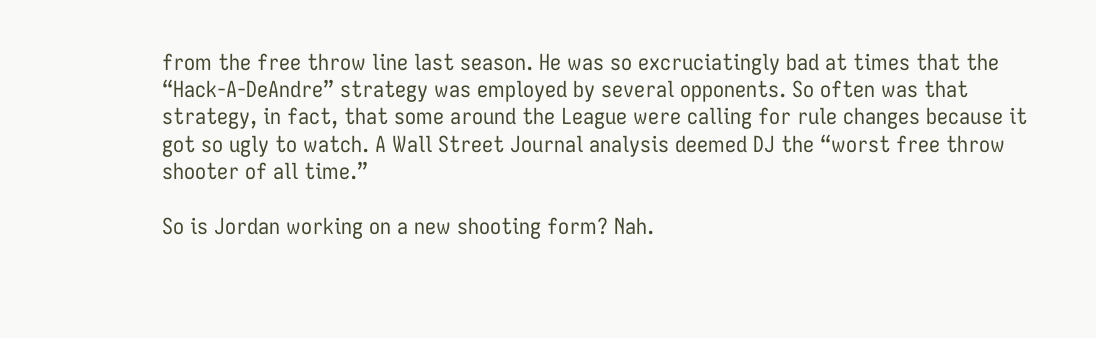from the free throw line last season. He was so excruciatingly bad at times that the “Hack-A-DeAndre” strategy was employed by several opponents. So often was that strategy, in fact, that some around the League were calling for rule changes because it got so ugly to watch. A Wall Street Journal analysis deemed DJ the “worst free throw shooter of all time.”

So is Jordan working on a new shooting form? Nah.